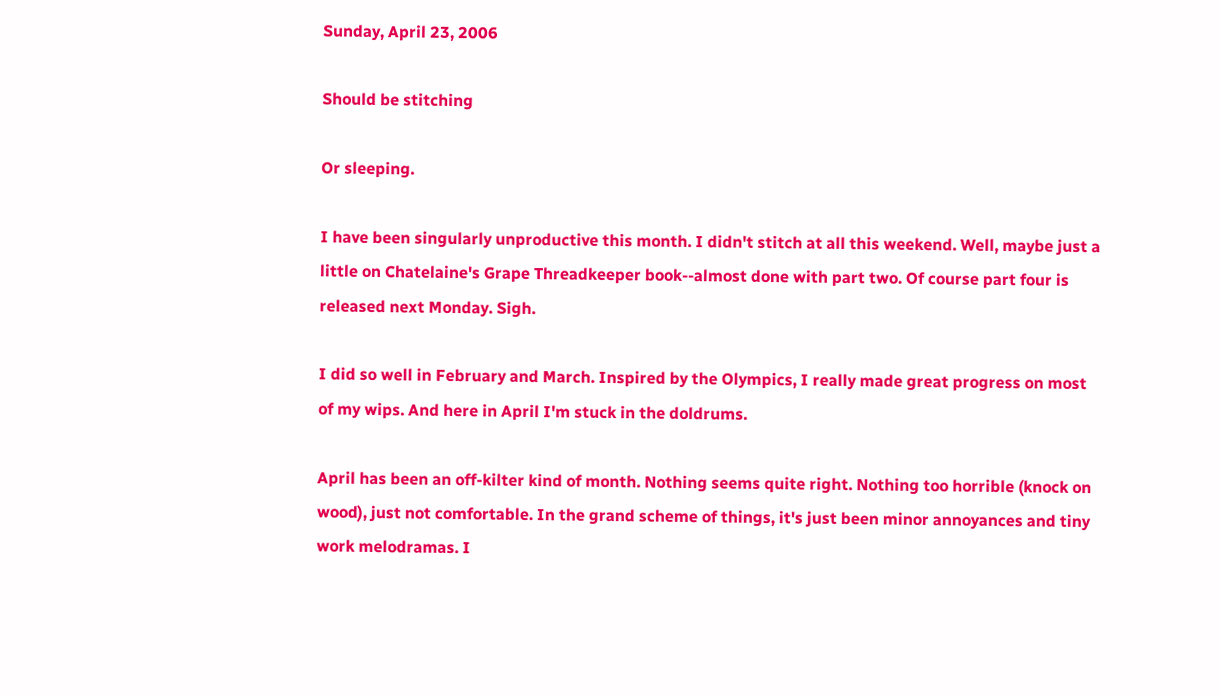Sunday, April 23, 2006

Should be stitching

Or sleeping.

I have been singularly unproductive this month. I didn't stitch at all this weekend. Well, maybe just a little on Chatelaine's Grape Threadkeeper book--almost done with part two. Of course part four is released next Monday. Sigh.

I did so well in February and March. Inspired by the Olympics, I really made great progress on most of my wips. And here in April I'm stuck in the doldrums.

April has been an off-kilter kind of month. Nothing seems quite right. Nothing too horrible (knock on wood), just not comfortable. In the grand scheme of things, it's just been minor annoyances and tiny work melodramas. I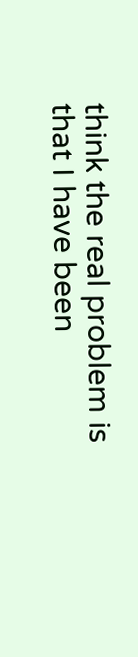think the real problem is that I have been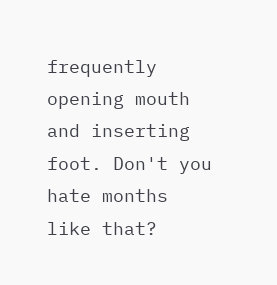frequently opening mouth and inserting foot. Don't you hate months like that?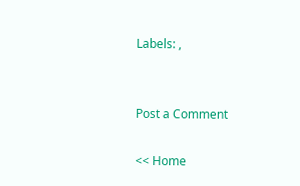Labels: ,


Post a Comment

<< Home